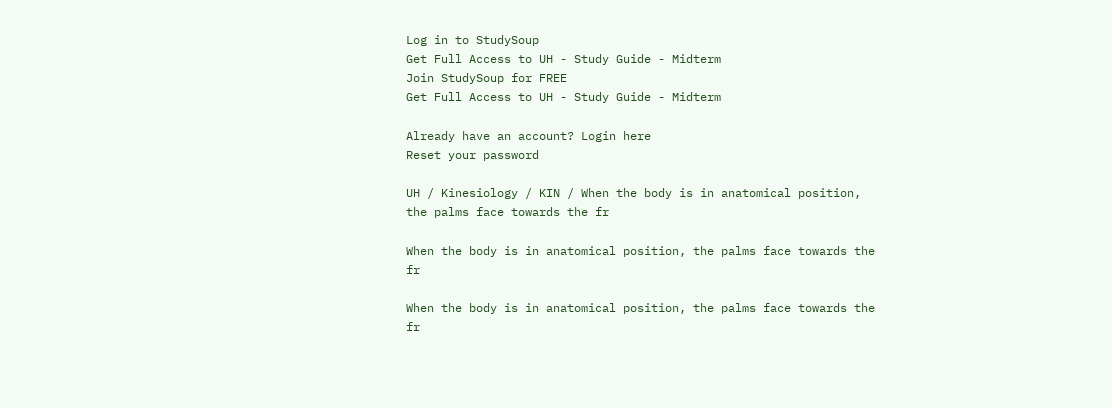Log in to StudySoup
Get Full Access to UH - Study Guide - Midterm
Join StudySoup for FREE
Get Full Access to UH - Study Guide - Midterm

Already have an account? Login here
Reset your password

UH / Kinesiology / KIN / When the body is in anatomical position, the palms face towards the fr

When the body is in anatomical position, the palms face towards the fr

When the body is in anatomical position, the palms face towards the fr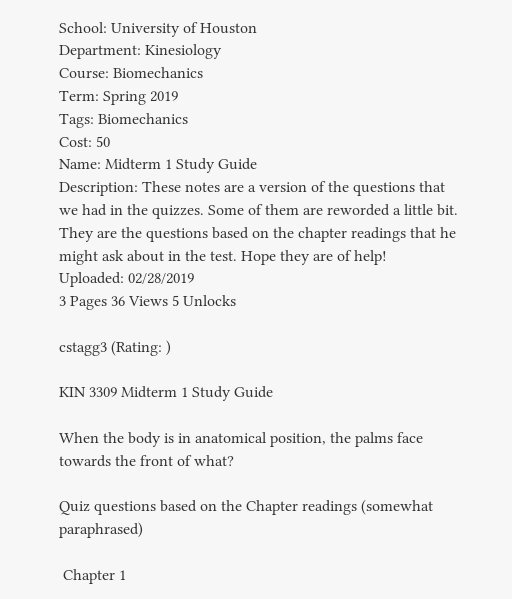School: University of Houston
Department: Kinesiology
Course: Biomechanics
Term: Spring 2019
Tags: Biomechanics
Cost: 50
Name: Midterm 1 Study Guide
Description: These notes are a version of the questions that we had in the quizzes. Some of them are reworded a little bit. They are the questions based on the chapter readings that he might ask about in the test. Hope they are of help!
Uploaded: 02/28/2019
3 Pages 36 Views 5 Unlocks

cstagg3 (Rating: )

KIN 3309 Midterm 1 Study Guide

When the body is in anatomical position, the palms face towards the front of what?

Quiz questions based on the Chapter readings (somewhat paraphrased)

 Chapter 1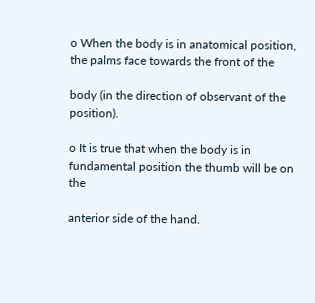o When the body is in anatomical position, the palms face towards the front of the

body (in the direction of observant of the position).

o It is true that when the body is in fundamental position the thumb will be on the

anterior side of the hand.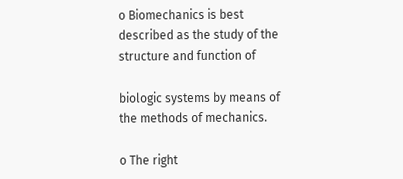o Biomechanics is best described as the study of the structure and function of

biologic systems by means of the methods of mechanics.

o The right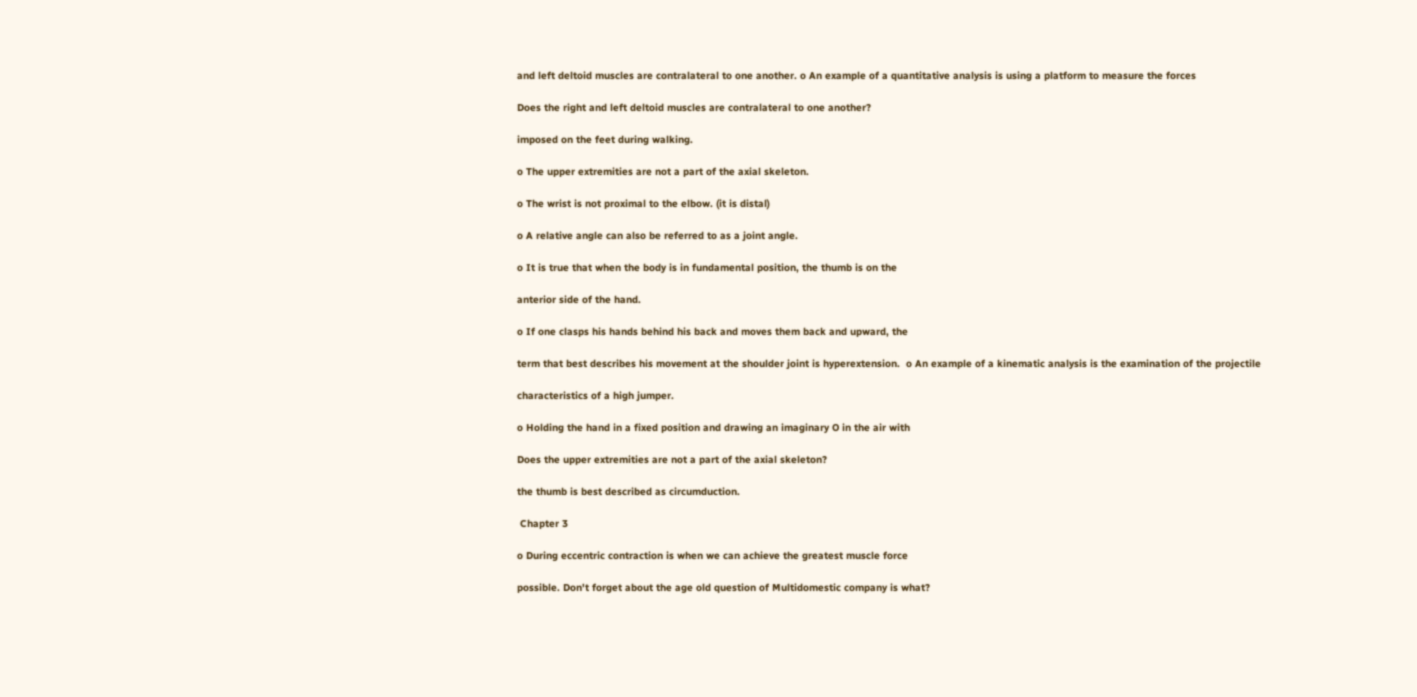and left deltoid muscles are contralateral to one another. o An example of a quantitative analysis is using a platform to measure the forces

Does the right and left deltoid muscles are contralateral to one another?

imposed on the feet during walking.

o The upper extremities are not a part of the axial skeleton.

o The wrist is not proximal to the elbow. (it is distal)

o A relative angle can also be referred to as a joint angle.

o It is true that when the body is in fundamental position, the thumb is on the

anterior side of the hand.

o If one clasps his hands behind his back and moves them back and upward, the

term that best describes his movement at the shoulder joint is hyperextension.  o An example of a kinematic analysis is the examination of the projectile

characteristics of a high jumper.

o Holding the hand in a fixed position and drawing an imaginary O in the air with

Does the upper extremities are not a part of the axial skeleton?

the thumb is best described as circumduction.

 Chapter 3

o During eccentric contraction is when we can achieve the greatest muscle force

possible. Don't forget about the age old question of Multidomestic company is what?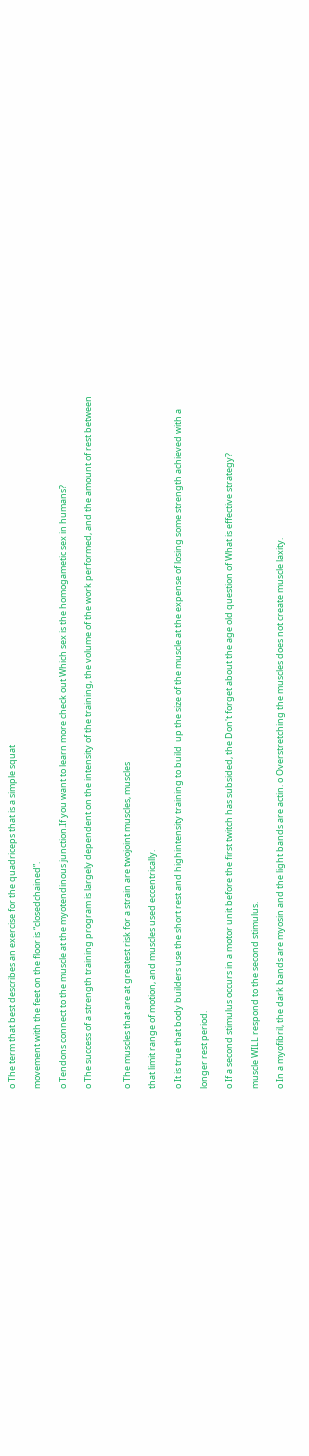o The term that best describes an exercise for the quadriceps that is a simple squat

movement with the feet on the floor is “closedchained”.

o Tendons connect to the muscle at the myotendinous junction.If you want to learn more check out Which sex is the homogametic sex in humans?

o The success of a strength training program is largely dependent on the intensity of the training, the volume of the work performed, and the amount of rest between


o The muscles that are at greatest risk for a strain are twojoint muscles, muscles

that limit range of motion, and muscles used eccentrically.

o It is true that body builders use the short rest and highintensity training to build  up the size of the muscle at the expense of losing some strength achieved with a

longer rest period.

o If a second stimulus occurs in a motor unit before the first twitch has subsided, the Don't forget about the age old question of What is effective strategy?

muscle WILL respond to the second stimulus.

o In a myofibril, the dark bands are myosin and the light bands are actin. o Overstretching the muscles does not create muscle laxity.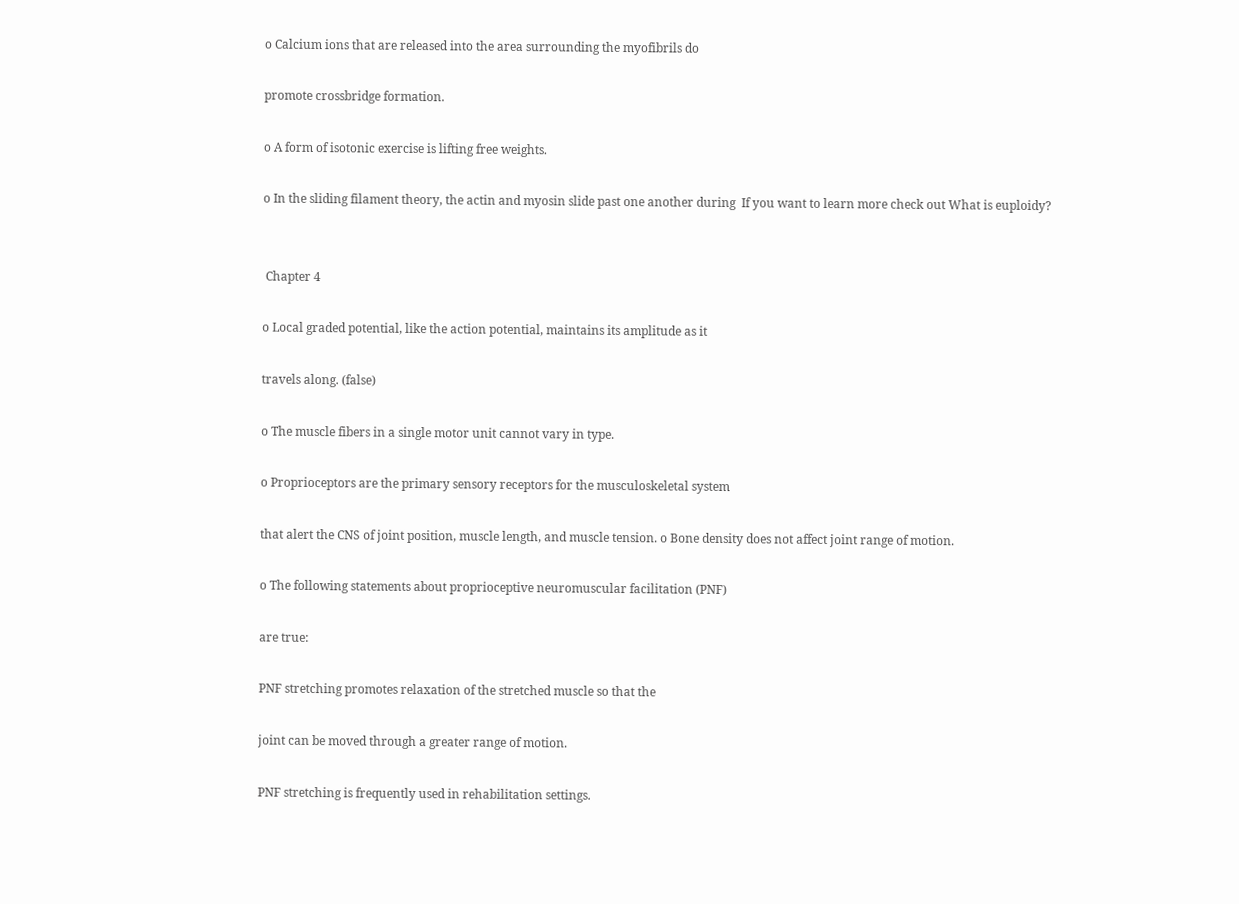o Calcium ions that are released into the area surrounding the myofibrils do

promote crossbridge formation.

o A form of isotonic exercise is lifting free weights.

o In the sliding filament theory, the actin and myosin slide past one another during  If you want to learn more check out What is euploidy?


 Chapter 4

o Local graded potential, like the action potential, maintains its amplitude as it

travels along. (false)

o The muscle fibers in a single motor unit cannot vary in type.

o Proprioceptors are the primary sensory receptors for the musculoskeletal system

that alert the CNS of joint position, muscle length, and muscle tension. o Bone density does not affect joint range of motion.

o The following statements about proprioceptive neuromuscular facilitation (PNF)

are true:

PNF stretching promotes relaxation of the stretched muscle so that the

joint can be moved through a greater range of motion.

PNF stretching is frequently used in rehabilitation settings.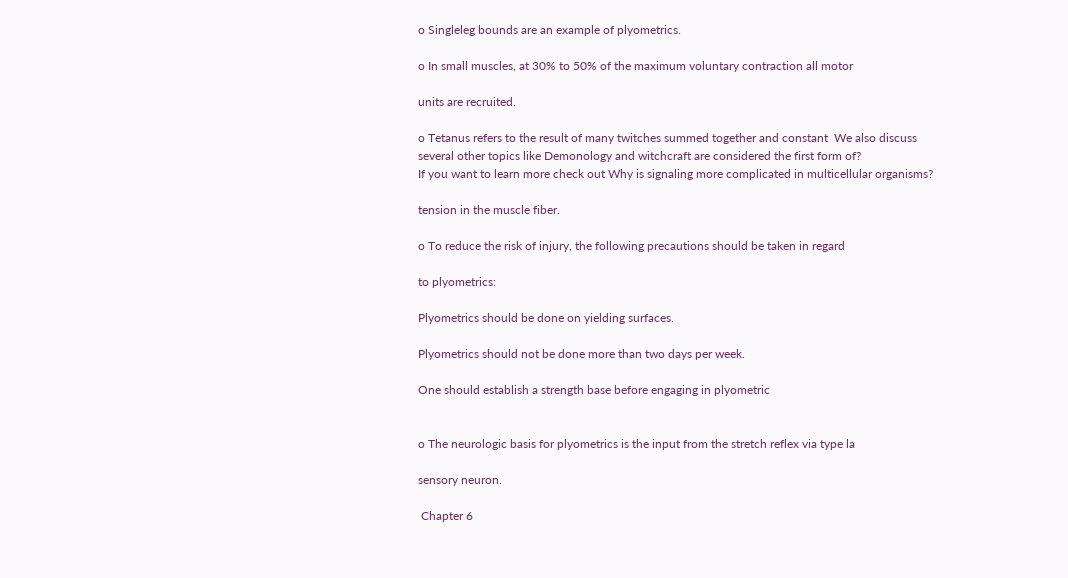o Singleleg bounds are an example of plyometrics.

o In small muscles, at 30% to 50% of the maximum voluntary contraction all motor

units are recruited.

o Tetanus refers to the result of many twitches summed together and constant  We also discuss several other topics like Demonology and witchcraft are considered the first form of?
If you want to learn more check out Why is signaling more complicated in multicellular organisms?

tension in the muscle fiber.

o To reduce the risk of injury, the following precautions should be taken in regard

to plyometrics:

Plyometrics should be done on yielding surfaces.

Plyometrics should not be done more than two days per week.

One should establish a strength base before engaging in plyometric


o The neurologic basis for plyometrics is the input from the stretch reflex via type la

sensory neuron.

 Chapter 6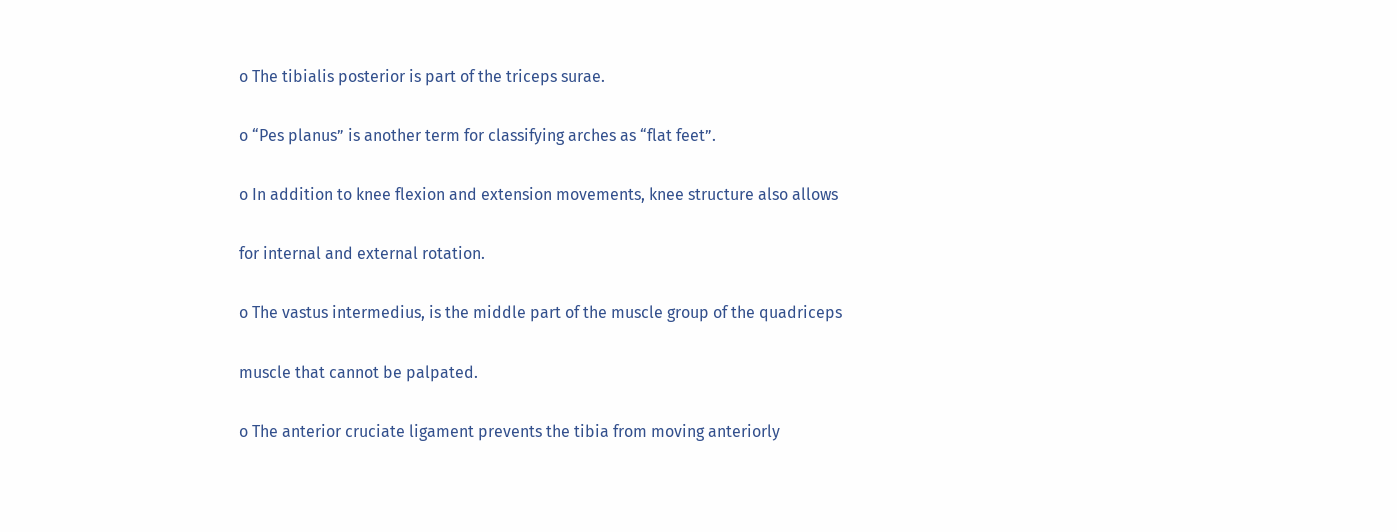o The tibialis posterior is part of the triceps surae.

o “Pes planus” is another term for classifying arches as “flat feet”.

o In addition to knee flexion and extension movements, knee structure also allows

for internal and external rotation.

o The vastus intermedius, is the middle part of the muscle group of the quadriceps

muscle that cannot be palpated.

o The anterior cruciate ligament prevents the tibia from moving anteriorly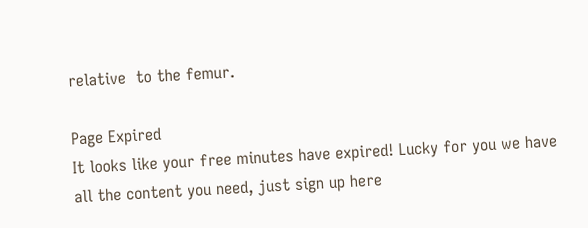relative  to the femur.

Page Expired
It looks like your free minutes have expired! Lucky for you we have all the content you need, just sign up here